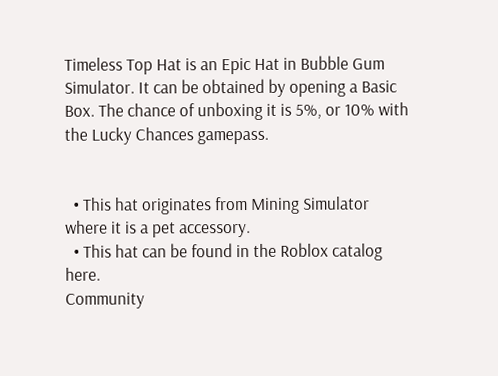Timeless Top Hat is an Epic Hat in Bubble Gum Simulator. It can be obtained by opening a Basic Box. The chance of unboxing it is 5%, or 10% with the Lucky Chances gamepass.


  • This hat originates from Mining Simulator where it is a pet accessory.
  • This hat can be found in the Roblox catalog here.
Community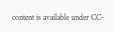content is available under CC-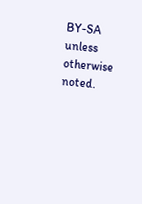BY-SA unless otherwise noted.